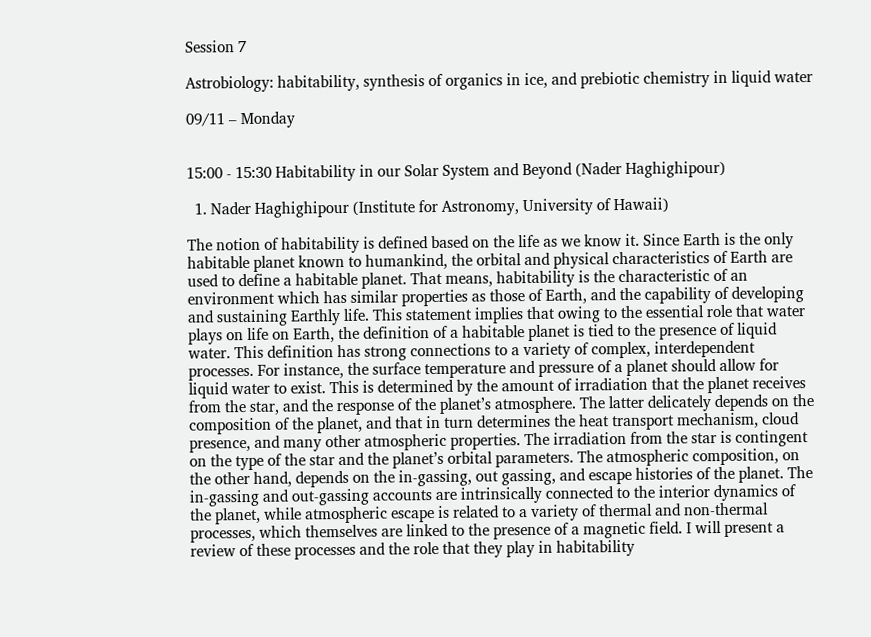Session 7

Astrobiology: habitability, synthesis of organics in ice, and prebiotic chemistry in liquid water

09/11 – Monday


15:00 - 15:30 Habitability in our Solar System and Beyond (Nader Haghighipour)

  1. Nader Haghighipour (Institute for Astronomy, University of Hawaii)

The notion of habitability is defined based on the life as we know it. Since Earth is the only habitable planet known to humankind, the orbital and physical characteristics of Earth are used to define a habitable planet. That means, habitability is the characteristic of an environment which has similar properties as those of Earth, and the capability of developing and sustaining Earthly life. This statement implies that owing to the essential role that water plays on life on Earth, the definition of a habitable planet is tied to the presence of liquid water. This definition has strong connections to a variety of complex, interdependent processes. For instance, the surface temperature and pressure of a planet should allow for liquid water to exist. This is determined by the amount of irradiation that the planet receives from the star, and the response of the planet’s atmosphere. The latter delicately depends on the composition of the planet, and that in turn determines the heat transport mechanism, cloud presence, and many other atmospheric properties. The irradiation from the star is contingent on the type of the star and the planet’s orbital parameters. The atmospheric composition, on the other hand, depends on the in-gassing, out gassing, and escape histories of the planet. The in-gassing and out-gassing accounts are intrinsically connected to the interior dynamics of the planet, while atmospheric escape is related to a variety of thermal and non-thermal processes, which themselves are linked to the presence of a magnetic field. I will present a review of these processes and the role that they play in habitability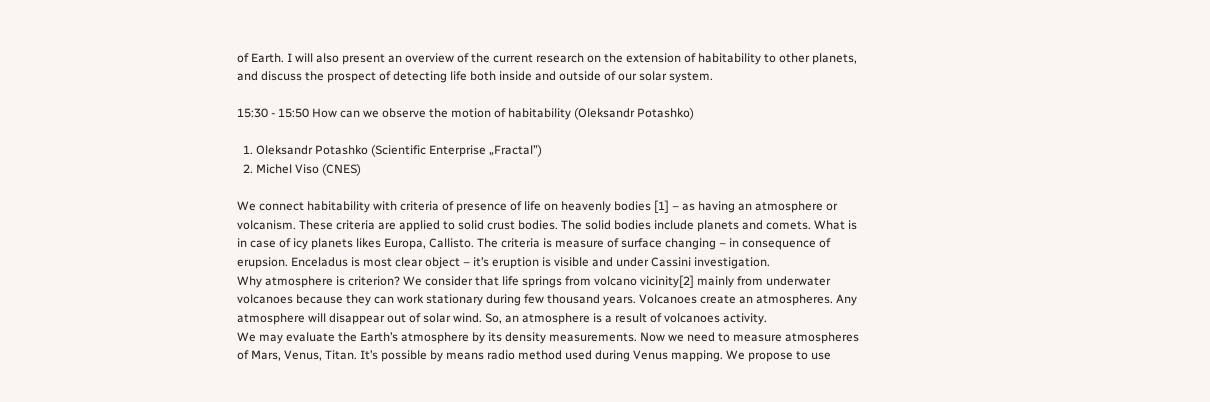of Earth. I will also present an overview of the current research on the extension of habitability to other planets, and discuss the prospect of detecting life both inside and outside of our solar system.

15:30 - 15:50 How can we observe the motion of habitability (Oleksandr Potashko)

  1. Oleksandr Potashko (Scientific Enterprise „Fractal”)
  2. Michel Viso (CNES)

We connect habitability with criteria of presence of life on heavenly bodies [1] – as having an atmosphere or volcanism. These criteria are applied to solid crust bodies. The solid bodies include planets and comets. What is in case of icy planets likes Europa, Callisto. The criteria is measure of surface changing – in consequence of erupsion. Enceladus is most clear object – it’s eruption is visible and under Cassini investigation.
Why atmosphere is criterion? We consider that life springs from volcano vicinity[2] mainly from underwater volcanoes because they can work stationary during few thousand years. Volcanoes create an atmospheres. Any atmosphere will disappear out of solar wind. So, an atmosphere is a result of volcanoes activity.
We may evaluate the Earth’s atmosphere by its density measurements. Now we need to measure atmospheres of Mars, Venus, Titan. It’s possible by means radio method used during Venus mapping. We propose to use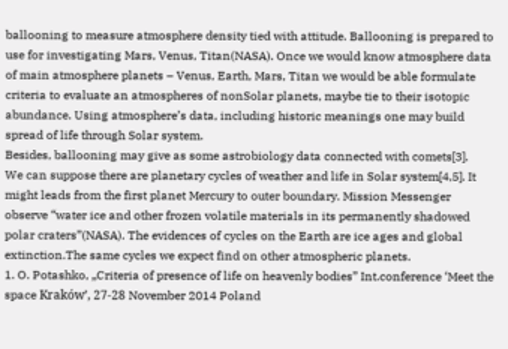ballooning to measure atmosphere density tied with attitude. Ballooning is prepared to use for investigating Mars, Venus, Titan(NASA). Once we would know atmosphere data of main atmosphere planets – Venus, Earth, Mars, Titan we would be able formulate criteria to evaluate an atmospheres of nonSolar planets, maybe tie to their isotopic abundance. Using atmosphere’s data, including historic meanings one may build spread of life through Solar system.
Besides, ballooning may give as some astrobiology data connected with comets[3].
We can suppose there are planetary cycles of weather and life in Solar system[4,5]. It might leads from the first planet Mercury to outer boundary. Mission Messenger observe “water ice and other frozen volatile materials in its permanently shadowed polar craters”(NASA). The evidences of cycles on the Earth are ice ages and global extinction.The same cycles we expect find on other atmospheric planets.
1. O. Potashko, „Criteria of presence of life on heavenly bodies” Int.conference ‘Meet the space Kraków’, 27-28 November 2014 Poland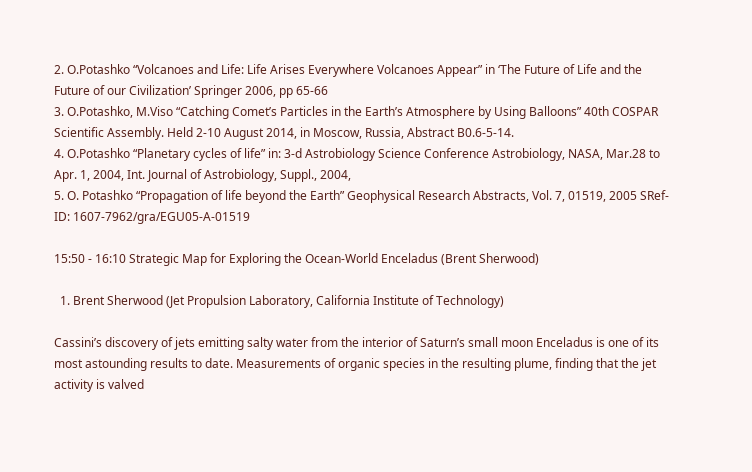2. O.Potashko “Volcanoes and Life: Life Arises Everywhere Volcanoes Appear” in ‘The Future of Life and the Future of our Civilization’ Springer 2006, pp 65-66
3. O.Potashko, M.Viso “Catching Comet’s Particles in the Earth’s Atmosphere by Using Balloons” 40th COSPAR Scientific Assembly. Held 2-10 August 2014, in Moscow, Russia, Abstract B0.6-5-14.
4. O.Potashko “Planetary cycles of life” in: 3-d Astrobiology Science Conference Astrobiology, NASA, Mar.28 to Apr. 1, 2004, Int. Journal of Astrobiology, Suppl., 2004,
5. O. Potashko “Propagation of life beyond the Earth” Geophysical Research Abstracts, Vol. 7, 01519, 2005 SRef-ID: 1607-7962/gra/EGU05-A-01519

15:50 - 16:10 Strategic Map for Exploring the Ocean-World Enceladus (Brent Sherwood)

  1. Brent Sherwood (Jet Propulsion Laboratory, California Institute of Technology)

Cassini’s discovery of jets emitting salty water from the interior of Saturn’s small moon Enceladus is one of its most astounding results to date. Measurements of organic species in the resulting plume, finding that the jet activity is valved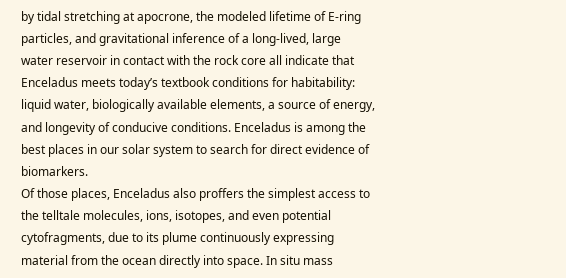by tidal stretching at apocrone, the modeled lifetime of E-ring particles, and gravitational inference of a long-lived, large water reservoir in contact with the rock core all indicate that Enceladus meets today’s textbook conditions for habitability: liquid water, biologically available elements, a source of energy, and longevity of conducive conditions. Enceladus is among the best places in our solar system to search for direct evidence of biomarkers.
Of those places, Enceladus also proffers the simplest access to the telltale molecules, ions, isotopes, and even potential cytofragments, due to its plume continuously expressing material from the ocean directly into space. In situ mass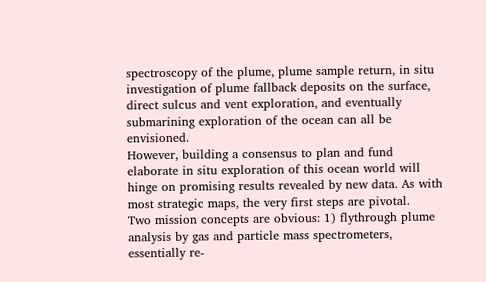spectroscopy of the plume, plume sample return, in situ investigation of plume fallback deposits on the surface, direct sulcus and vent exploration, and eventually submarining exploration of the ocean can all be envisioned.
However, building a consensus to plan and fund elaborate in situ exploration of this ocean world will hinge on promising results revealed by new data. As with most strategic maps, the very first steps are pivotal.
Two mission concepts are obvious: 1) flythrough plume analysis by gas and particle mass spectrometers, essentially re-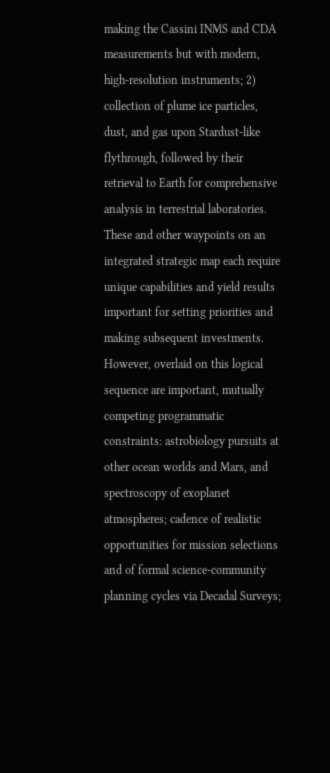making the Cassini INMS and CDA measurements but with modern, high-resolution instruments; 2) collection of plume ice particles, dust, and gas upon Stardust-like flythrough, followed by their retrieval to Earth for comprehensive analysis in terrestrial laboratories.
These and other waypoints on an integrated strategic map each require unique capabilities and yield results important for setting priorities and making subsequent investments. However, overlaid on this logical sequence are important, mutually competing programmatic constraints: astrobiology pursuits at other ocean worlds and Mars, and spectroscopy of exoplanet atmospheres; cadence of realistic opportunities for mission selections and of formal science-community planning cycles via Decadal Surveys;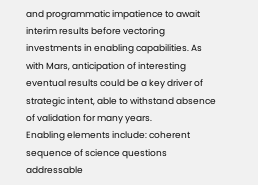and programmatic impatience to await interim results before vectoring investments in enabling capabilities. As with Mars, anticipation of interesting eventual results could be a key driver of strategic intent, able to withstand absence of validation for many years.
Enabling elements include: coherent sequence of science questions addressable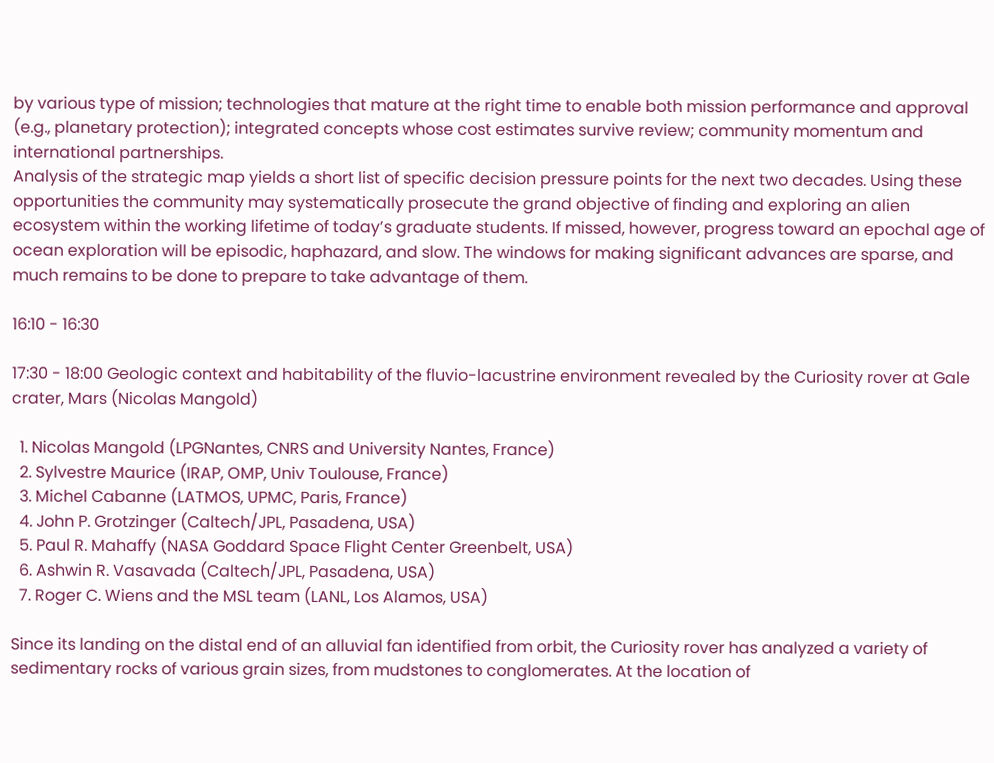by various type of mission; technologies that mature at the right time to enable both mission performance and approval (e.g., planetary protection); integrated concepts whose cost estimates survive review; community momentum and international partnerships.
Analysis of the strategic map yields a short list of specific decision pressure points for the next two decades. Using these opportunities the community may systematically prosecute the grand objective of finding and exploring an alien ecosystem within the working lifetime of today’s graduate students. If missed, however, progress toward an epochal age of ocean exploration will be episodic, haphazard, and slow. The windows for making significant advances are sparse, and much remains to be done to prepare to take advantage of them.

16:10 - 16:30

17:30 - 18:00 Geologic context and habitability of the fluvio-lacustrine environment revealed by the Curiosity rover at Gale crater, Mars (Nicolas Mangold)

  1. Nicolas Mangold (LPGNantes, CNRS and University Nantes, France)
  2. Sylvestre Maurice (IRAP, OMP, Univ Toulouse, France)
  3. Michel Cabanne (LATMOS, UPMC, Paris, France)
  4. John P. Grotzinger (Caltech/JPL, Pasadena, USA)
  5. Paul R. Mahaffy (NASA Goddard Space Flight Center Greenbelt, USA)
  6. Ashwin R. Vasavada (Caltech/JPL, Pasadena, USA)
  7. Roger C. Wiens and the MSL team (LANL, Los Alamos, USA)

Since its landing on the distal end of an alluvial fan identified from orbit, the Curiosity rover has analyzed a variety of sedimentary rocks of various grain sizes, from mudstones to conglomerates. At the location of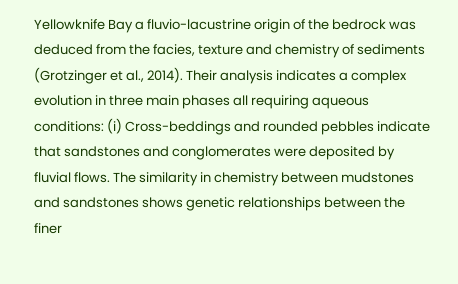Yellowknife Bay a fluvio-lacustrine origin of the bedrock was deduced from the facies, texture and chemistry of sediments (Grotzinger et al., 2014). Their analysis indicates a complex evolution in three main phases all requiring aqueous conditions: (i) Cross-beddings and rounded pebbles indicate that sandstones and conglomerates were deposited by fluvial flows. The similarity in chemistry between mudstones and sandstones shows genetic relationships between the finer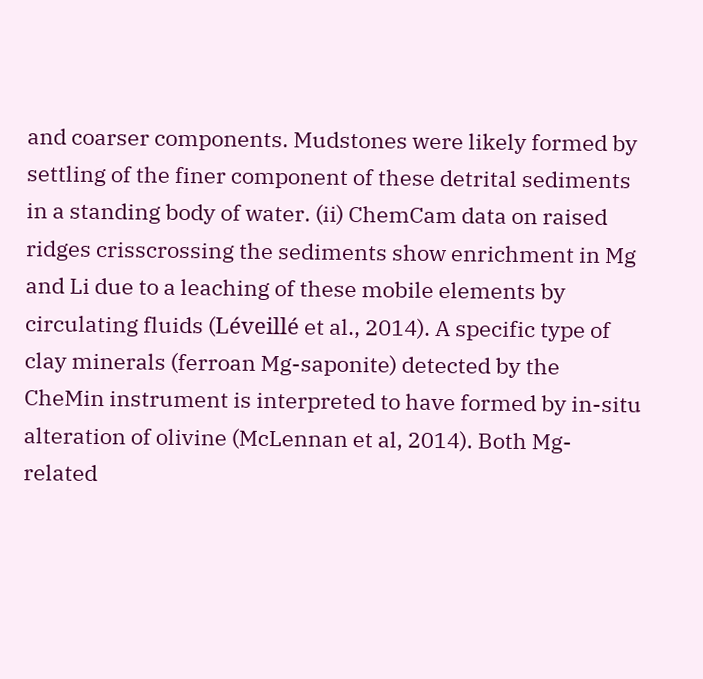and coarser components. Mudstones were likely formed by settling of the finer component of these detrital sediments in a standing body of water. (ii) ChemCam data on raised ridges crisscrossing the sediments show enrichment in Mg and Li due to a leaching of these mobile elements by circulating fluids (Léveillé et al., 2014). A specific type of clay minerals (ferroan Mg-saponite) detected by the CheMin instrument is interpreted to have formed by in-situ alteration of olivine (McLennan et al, 2014). Both Mg-related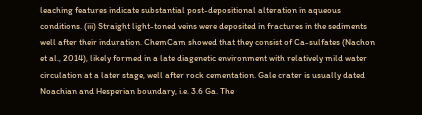leaching features indicate substantial post-depositional alteration in aqueous conditions. (iii) Straight light-toned veins were deposited in fractures in the sediments well after their induration. ChemCam showed that they consist of Ca-sulfates (Nachon et al., 2014), likely formed in a late diagenetic environment with relatively mild water circulation at a later stage, well after rock cementation. Gale crater is usually dated Noachian and Hesperian boundary, i.e. 3.6 Ga. The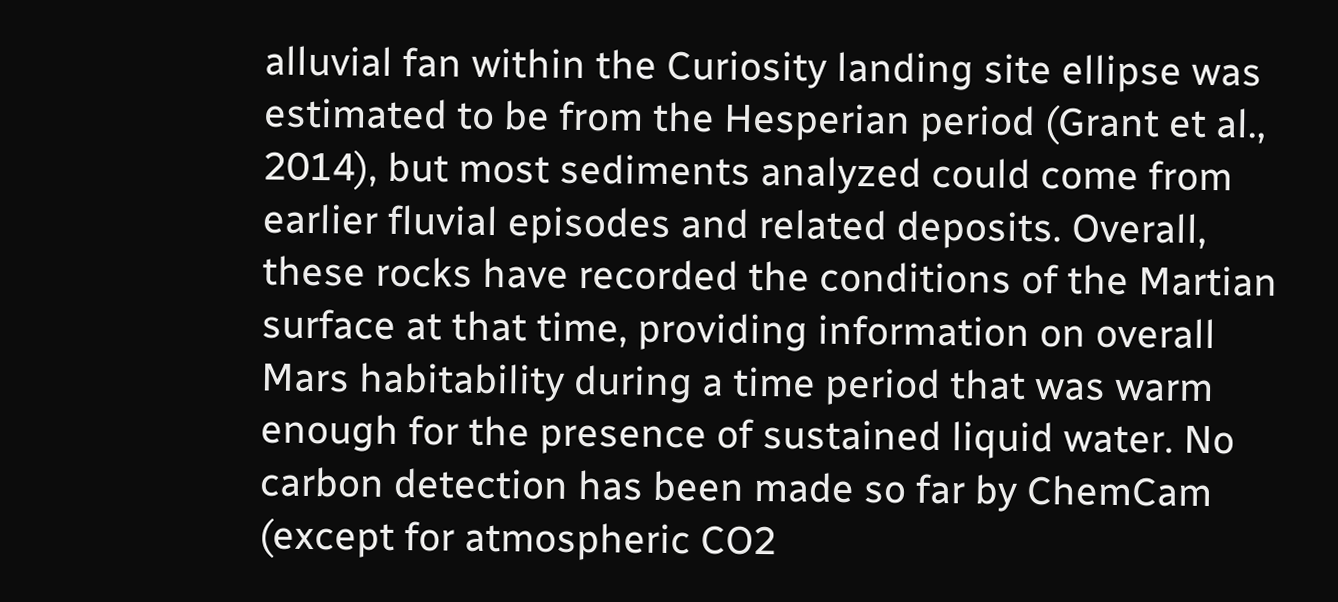alluvial fan within the Curiosity landing site ellipse was estimated to be from the Hesperian period (Grant et al., 2014), but most sediments analyzed could come from earlier fluvial episodes and related deposits. Overall, these rocks have recorded the conditions of the Martian surface at that time, providing information on overall Mars habitability during a time period that was warm enough for the presence of sustained liquid water. No carbon detection has been made so far by ChemCam (except for atmospheric CO2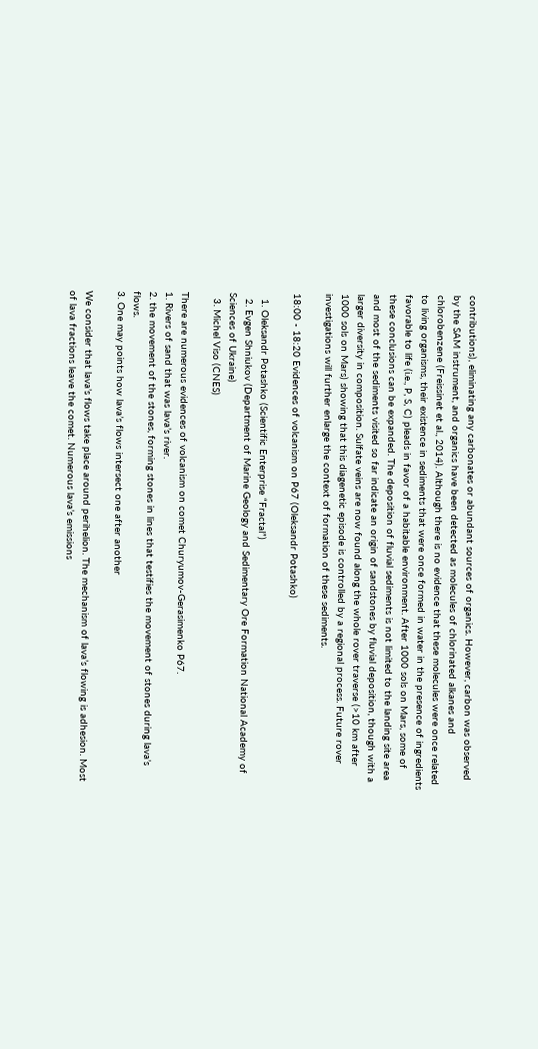contributions), eliminating any carbonates or abundant sources of organics. However, carbon was observed by the SAM instrument, and organics have been detected as molecules of chlorinated alkanes and chlorobenzene (Freissinet et al., 2014). Although there is no evidence that these molecules were once related to living organisms, their existence in sediments that were once formed in water in the presence of ingredients favorable to life (i.e., P, S, C) pleads in favor of a habitable environment. After 1000 sols on Mars, some of these conclusions can be expanded. The deposition of fluvial sediments is not limited to the landing site area and most of the sediments visited so far indicate an origin of sandstones by fluvial deposition, though with a larger diversity in composition. Sulfate veins are now found along the whole rover traverse (>10 km after 1000 sols on Mars) showing that this diagenetic episode is controlled by a regional process. Future rover investigations will further enlarge the context of formation of these sediments.

18:00 - 18:20 Evidences of volcanism on P67 (Oleksandr Potashko)

  1. Oleksandr Potashko (Scientific Enterprise “Fractal”)
  2. Evgen Shniukov (Department of Marine Geology and Sedimentary Ore Formation National Academy of Sciences of Ukraine)
  3. Michel Viso (CNES)

There are numerous evidences of volcanism on comet Churyumov-Gerasimenko P67.
1. Rivers of sand that was lava’s river.
2. the movement of the stones, forming stones in lines that testifies the movement of stones during lava’s flows.
3. One may points how lava’s flows intersect one after another

We consider that lava’s flows take place around perihelion. The mechanism of lava’s flowing is adhesion. Most of lava fractions leave the comet. Numerous lava’s emissions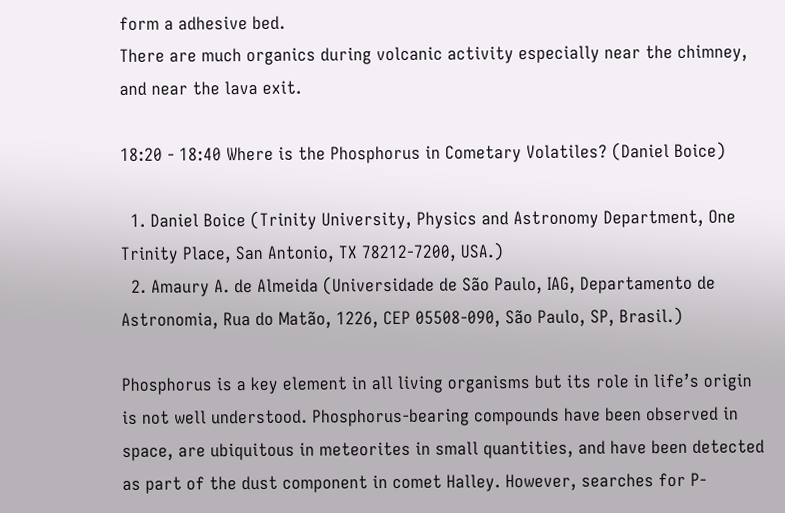form a adhesive bed.
There are much organics during volcanic activity especially near the chimney, and near the lava exit.

18:20 - 18:40 Where is the Phosphorus in Cometary Volatiles? (Daniel Boice)

  1. Daniel Boice (Trinity University, Physics and Astronomy Department, One Trinity Place, San Antonio, TX 78212-7200, USA.)
  2. Amaury A. de Almeida (Universidade de São Paulo, IAG, Departamento de Astronomia, Rua do Matão, 1226, CEP 05508-090, São Paulo, SP, Brasil.)

Phosphorus is a key element in all living organisms but its role in life’s origin is not well understood. Phosphorus-bearing compounds have been observed in space, are ubiquitous in meteorites in small quantities, and have been detected as part of the dust component in comet Halley. However, searches for P-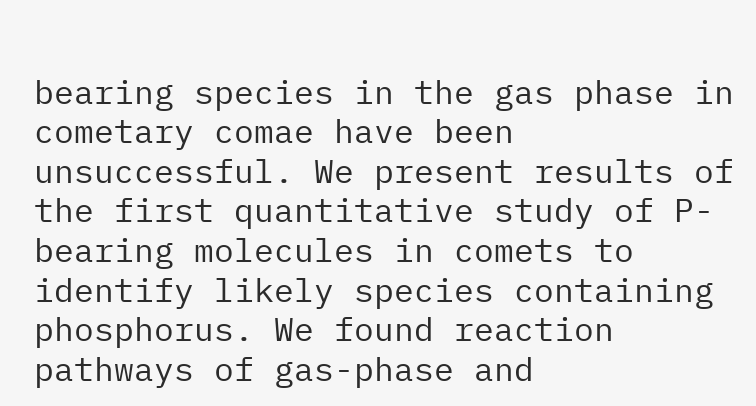bearing species in the gas phase in cometary comae have been unsuccessful. We present results of the first quantitative study of P-bearing molecules in comets to identify likely species containing phosphorus. We found reaction pathways of gas-phase and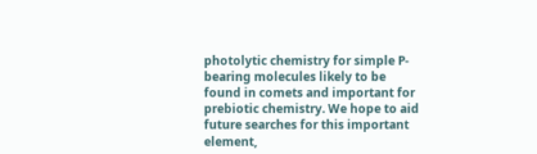photolytic chemistry for simple P-bearing molecules likely to be found in comets and important for prebiotic chemistry. We hope to aid future searches for this important element,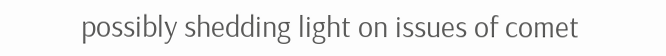possibly shedding light on issues of comet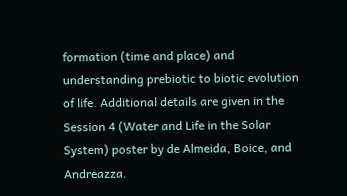formation (time and place) and understanding prebiotic to biotic evolution of life. Additional details are given in the Session 4 (Water and Life in the Solar System) poster by de Almeida, Boice, and Andreazza.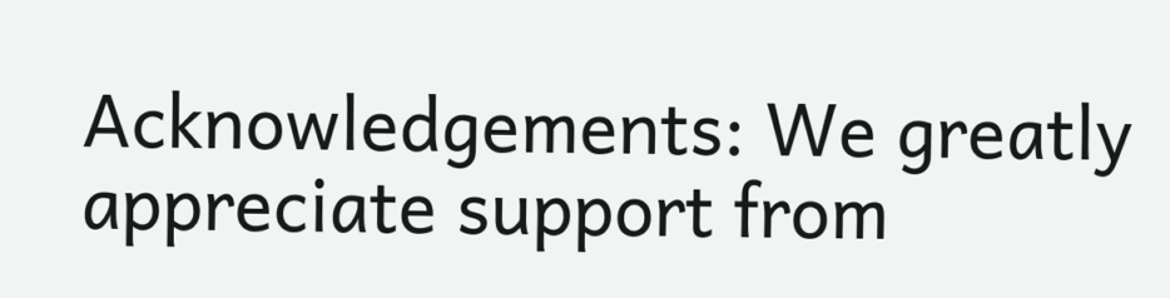Acknowledgements: We greatly appreciate support from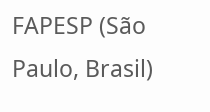FAPESP (São Paulo, Brasil)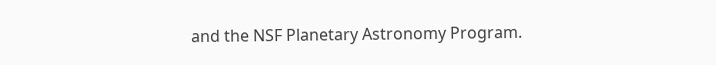and the NSF Planetary Astronomy Program.